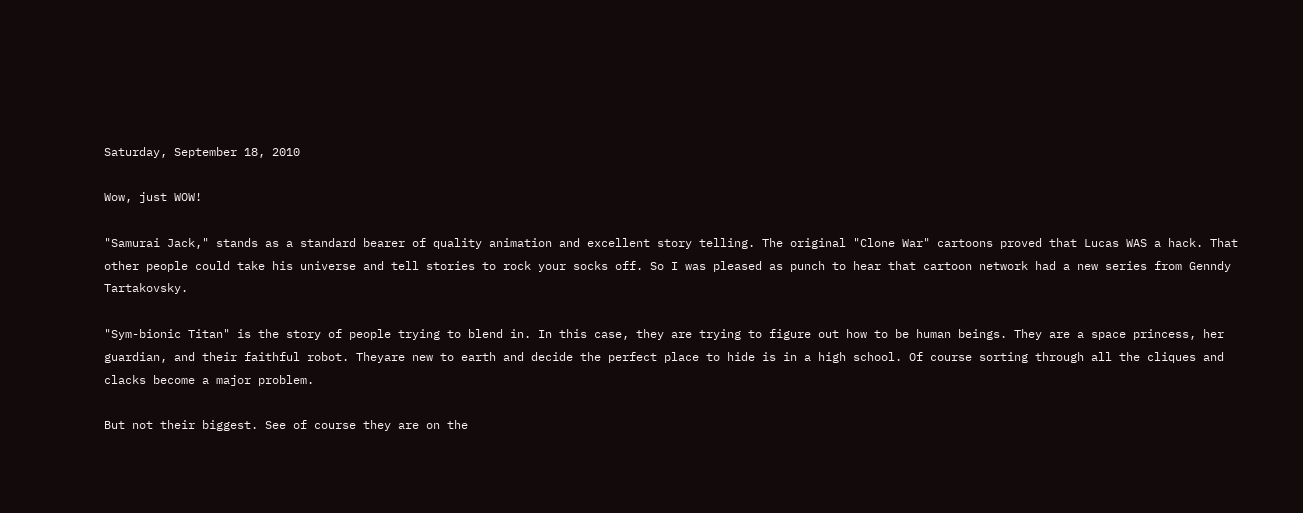Saturday, September 18, 2010

Wow, just WOW!

"Samurai Jack," stands as a standard bearer of quality animation and excellent story telling. The original "Clone War" cartoons proved that Lucas WAS a hack. That other people could take his universe and tell stories to rock your socks off. So I was pleased as punch to hear that cartoon network had a new series from Genndy Tartakovsky.

"Sym-bionic Titan" is the story of people trying to blend in. In this case, they are trying to figure out how to be human beings. They are a space princess, her guardian, and their faithful robot. Theyare new to earth and decide the perfect place to hide is in a high school. Of course sorting through all the cliques and clacks become a major problem.

But not their biggest. See of course they are on the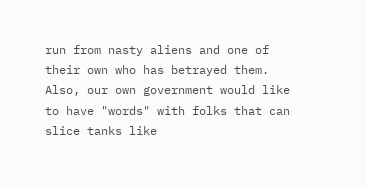run from nasty aliens and one of their own who has betrayed them. Also, our own government would like to have "words" with folks that can slice tanks like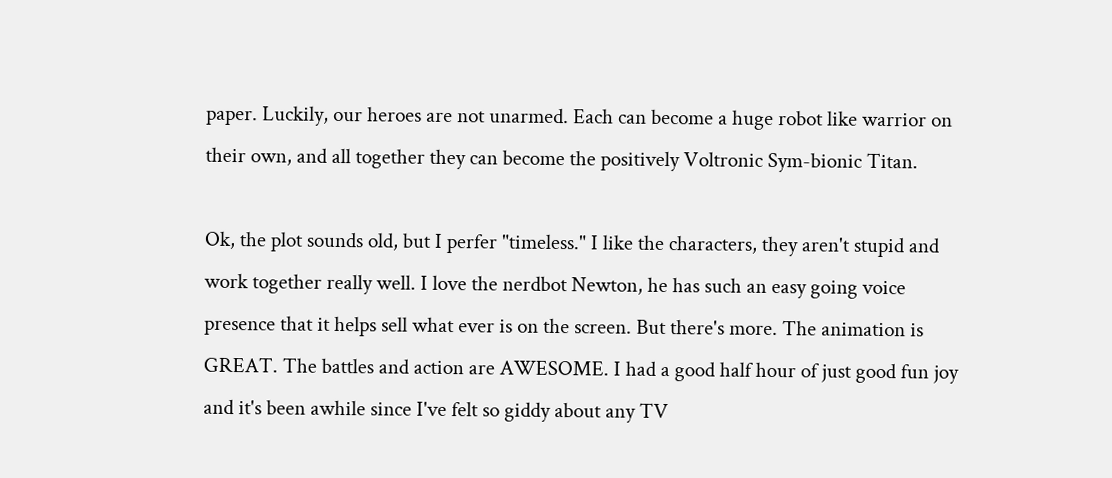paper. Luckily, our heroes are not unarmed. Each can become a huge robot like warrior on their own, and all together they can become the positively Voltronic Sym-bionic Titan.

Ok, the plot sounds old, but I perfer "timeless." I like the characters, they aren't stupid and work together really well. I love the nerdbot Newton, he has such an easy going voice presence that it helps sell what ever is on the screen. But there's more. The animation is GREAT. The battles and action are AWESOME. I had a good half hour of just good fun joy and it's been awhile since I've felt so giddy about any TV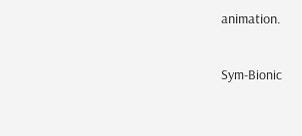animation.

Sym-Bionic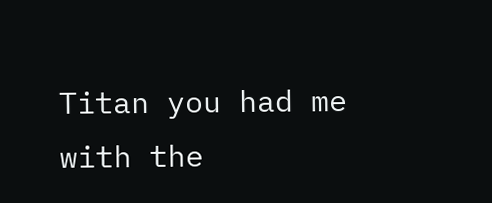Titan you had me with the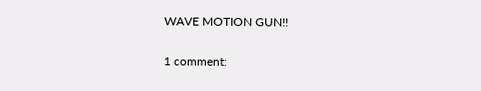WAVE MOTION GUN!!

1 comment: